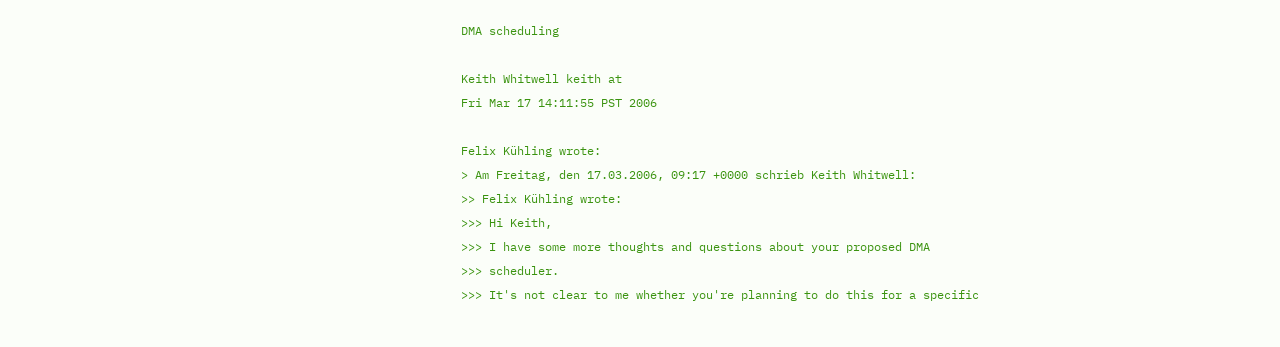DMA scheduling

Keith Whitwell keith at
Fri Mar 17 14:11:55 PST 2006

Felix Kühling wrote:
> Am Freitag, den 17.03.2006, 09:17 +0000 schrieb Keith Whitwell:
>> Felix Kühling wrote:
>>> Hi Keith,
>>> I have some more thoughts and questions about your proposed DMA
>>> scheduler.
>>> It's not clear to me whether you're planning to do this for a specific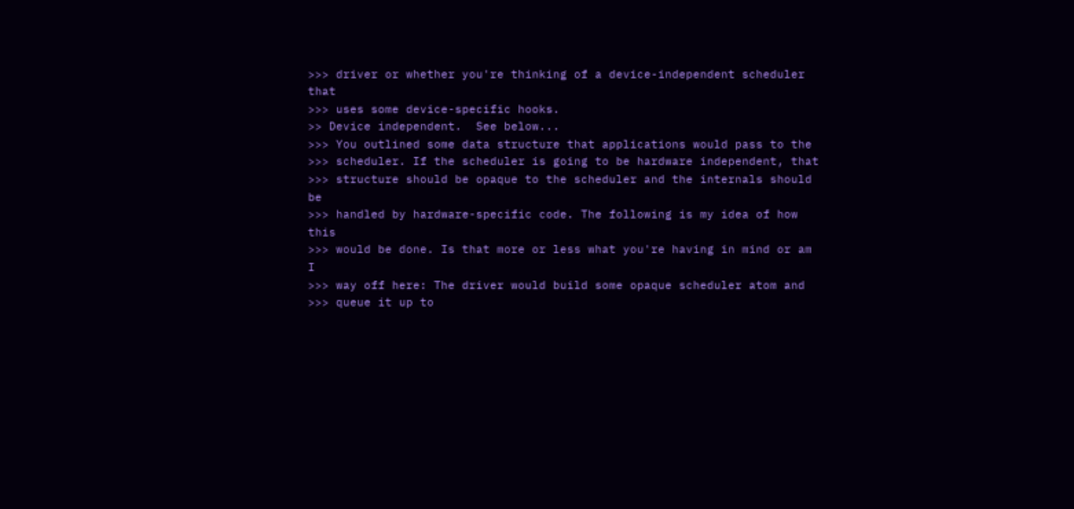>>> driver or whether you're thinking of a device-independent scheduler that
>>> uses some device-specific hooks.
>> Device independent.  See below...
>>> You outlined some data structure that applications would pass to the
>>> scheduler. If the scheduler is going to be hardware independent, that
>>> structure should be opaque to the scheduler and the internals should be
>>> handled by hardware-specific code. The following is my idea of how this
>>> would be done. Is that more or less what you're having in mind or am I
>>> way off here: The driver would build some opaque scheduler atom and
>>> queue it up to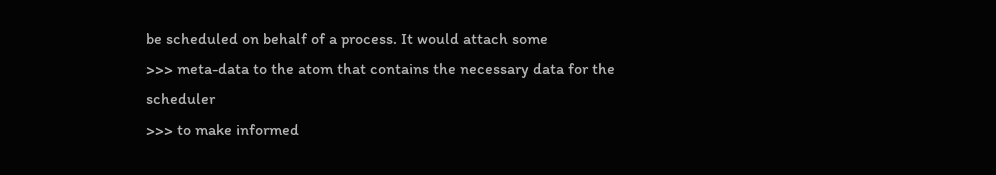be scheduled on behalf of a process. It would attach some
>>> meta-data to the atom that contains the necessary data for the scheduler
>>> to make informed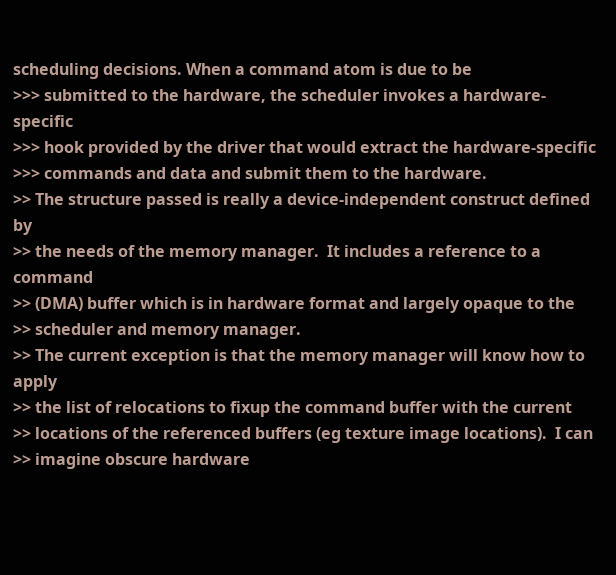scheduling decisions. When a command atom is due to be
>>> submitted to the hardware, the scheduler invokes a hardware-specific
>>> hook provided by the driver that would extract the hardware-specific
>>> commands and data and submit them to the hardware.
>> The structure passed is really a device-independent construct defined by
>> the needs of the memory manager.  It includes a reference to a command
>> (DMA) buffer which is in hardware format and largely opaque to the
>> scheduler and memory manager.
>> The current exception is that the memory manager will know how to apply
>> the list of relocations to fixup the command buffer with the current
>> locations of the referenced buffers (eg texture image locations).  I can
>> imagine obscure hardware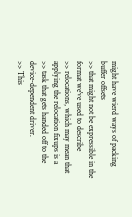might have wierd ways of packing buffer offsets
>> that might not be expressible in the format we've used to describe
>> relocations, which may mean that applying the relocation fixups is a
>> task that gets handed off to the device-dependent driver.
>> This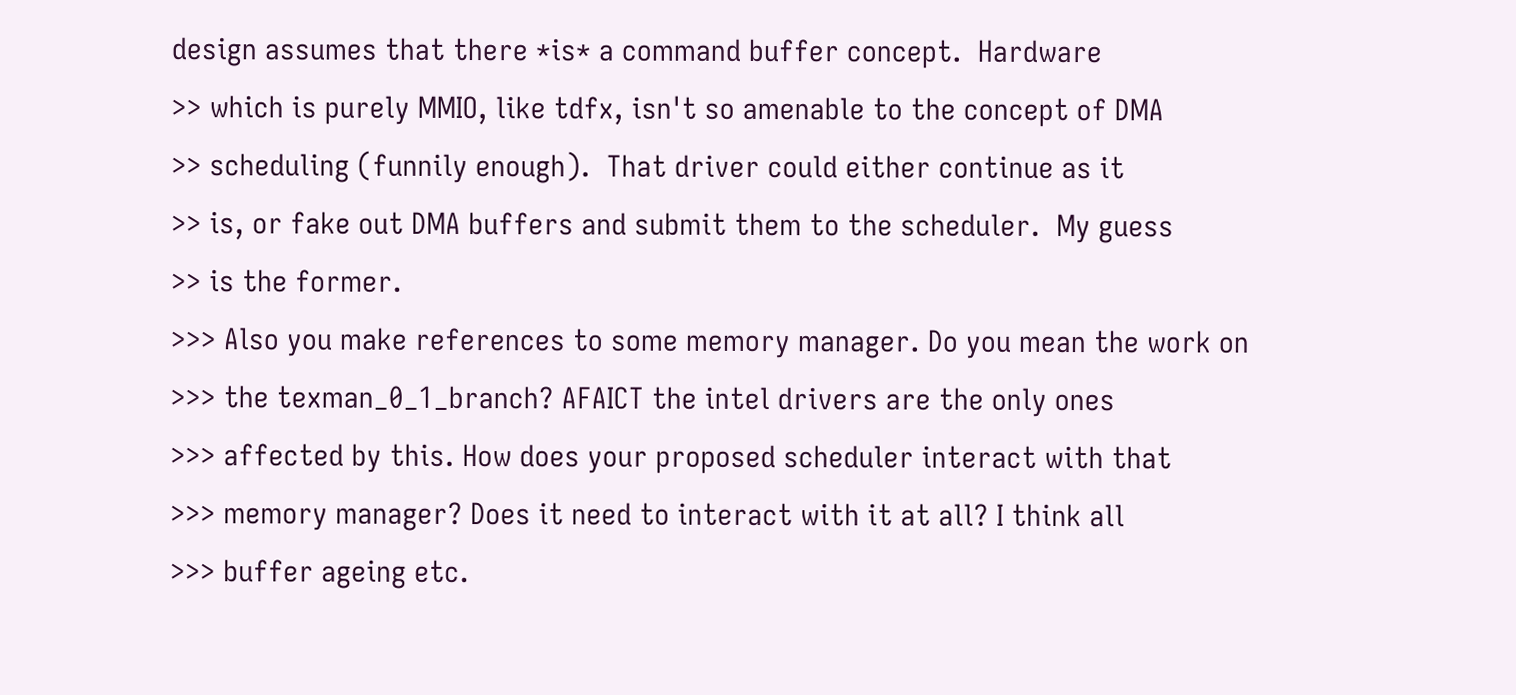design assumes that there *is* a command buffer concept.  Hardware
>> which is purely MMIO, like tdfx, isn't so amenable to the concept of DMA
>> scheduling (funnily enough).  That driver could either continue as it
>> is, or fake out DMA buffers and submit them to the scheduler.  My guess
>> is the former.
>>> Also you make references to some memory manager. Do you mean the work on
>>> the texman_0_1_branch? AFAICT the intel drivers are the only ones
>>> affected by this. How does your proposed scheduler interact with that
>>> memory manager? Does it need to interact with it at all? I think all
>>> buffer ageing etc.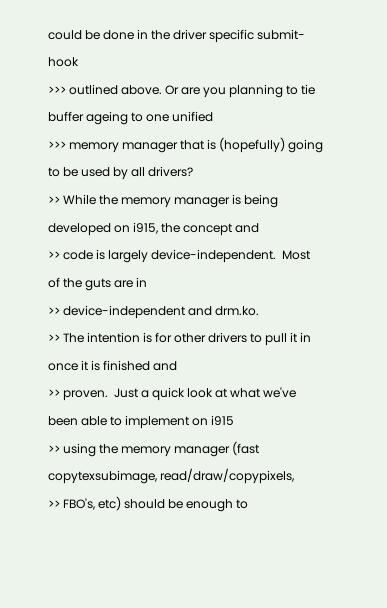could be done in the driver specific submit-hook
>>> outlined above. Or are you planning to tie buffer ageing to one unified
>>> memory manager that is (hopefully) going to be used by all drivers?
>> While the memory manager is being developed on i915, the concept and
>> code is largely device-independent.  Most of the guts are in
>> device-independent and drm.ko.
>> The intention is for other drivers to pull it in once it is finished and
>> proven.  Just a quick look at what we've been able to implement on i915
>> using the memory manager (fast copytexsubimage, read/draw/copypixels,
>> FBO's, etc) should be enough to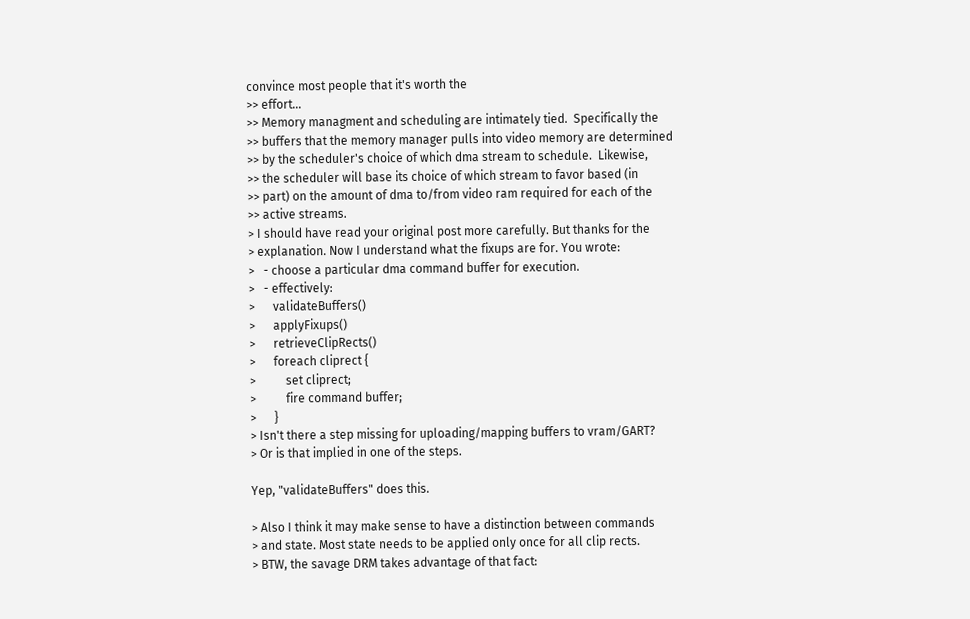convince most people that it's worth the
>> effort...
>> Memory managment and scheduling are intimately tied.  Specifically the
>> buffers that the memory manager pulls into video memory are determined
>> by the scheduler's choice of which dma stream to schedule.  Likewise,
>> the scheduler will base its choice of which stream to favor based (in
>> part) on the amount of dma to/from video ram required for each of the
>> active streams.
> I should have read your original post more carefully. But thanks for the
> explanation. Now I understand what the fixups are for. You wrote:
>   - choose a particular dma command buffer for execution.
>   - effectively:
>      validateBuffers()
>      applyFixups()
>      retrieveClipRects()
>      foreach cliprect {
>          set cliprect;
>          fire command buffer;
>      }
> Isn't there a step missing for uploading/mapping buffers to vram/GART?
> Or is that implied in one of the steps.

Yep, "validateBuffers" does this.

> Also I think it may make sense to have a distinction between commands
> and state. Most state needs to be applied only once for all clip rects.
> BTW, the savage DRM takes advantage of that fact: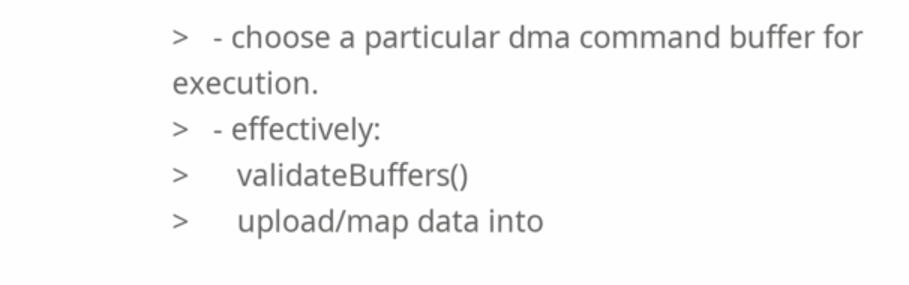>   - choose a particular dma command buffer for execution.
>   - effectively:
>      validateBuffers()
>      upload/map data into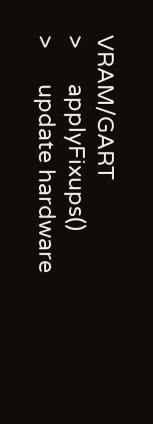VRAM/GART
>      applyFixups()
>      update hardware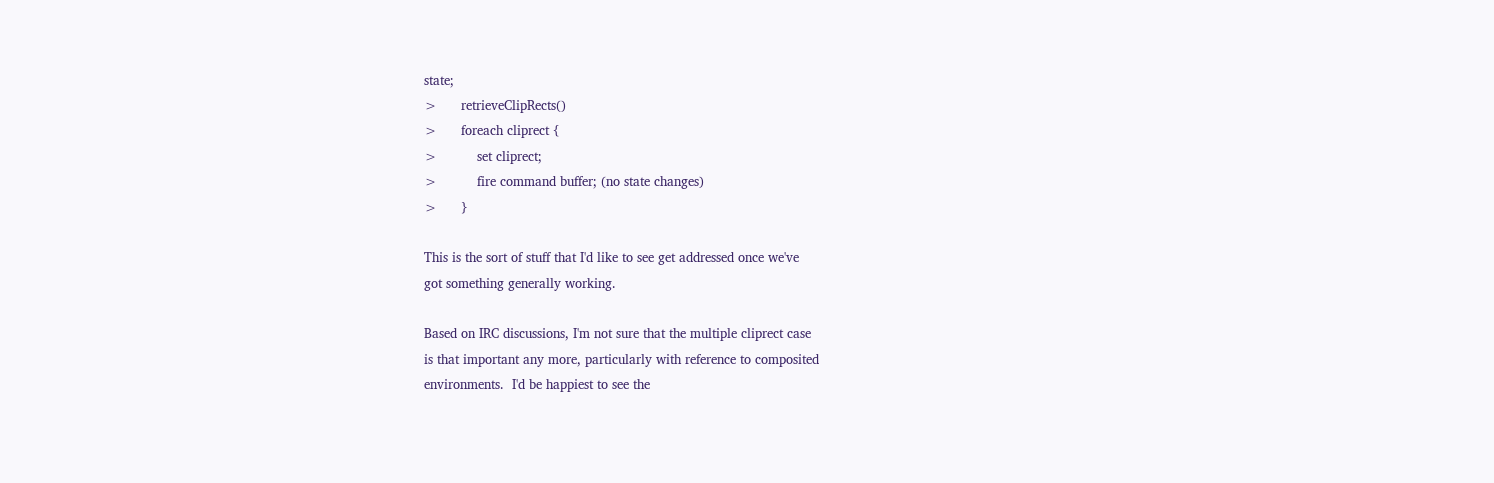state;
>      retrieveClipRects()
>      foreach cliprect {
>          set cliprect;
>          fire command buffer; (no state changes)
>      }

This is the sort of stuff that I'd like to see get addressed once we've
got something generally working.

Based on IRC discussions, I'm not sure that the multiple cliprect case
is that important any more, particularly with reference to composited
environments.  I'd be happiest to see the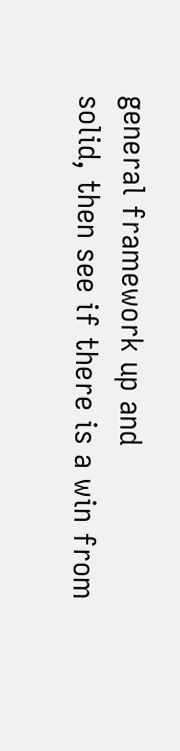general framework up and
solid, then see if there is a win from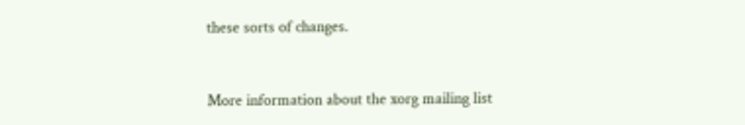these sorts of changes.


More information about the xorg mailing list